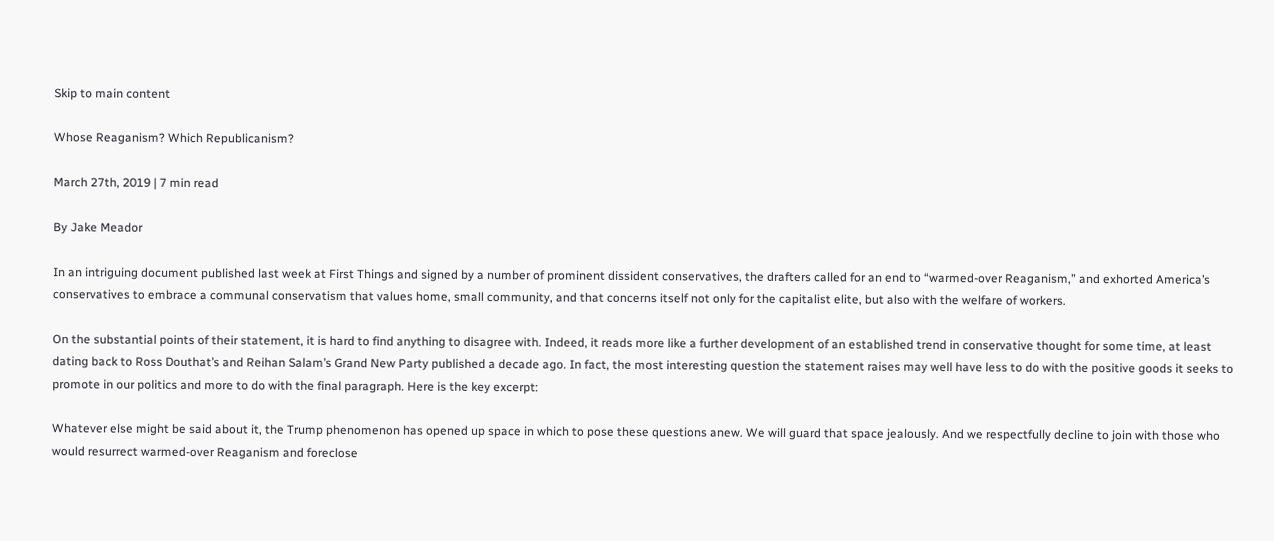Skip to main content

Whose Reaganism? Which Republicanism?

March 27th, 2019 | 7 min read

By Jake Meador

In an intriguing document published last week at First Things and signed by a number of prominent dissident conservatives, the drafters called for an end to “warmed-over Reaganism,” and exhorted America’s conservatives to embrace a communal conservatism that values home, small community, and that concerns itself not only for the capitalist elite, but also with the welfare of workers.

On the substantial points of their statement, it is hard to find anything to disagree with. Indeed, it reads more like a further development of an established trend in conservative thought for some time, at least dating back to Ross Douthat’s and Reihan Salam’s Grand New Party published a decade ago. In fact, the most interesting question the statement raises may well have less to do with the positive goods it seeks to promote in our politics and more to do with the final paragraph. Here is the key excerpt:

Whatever else might be said about it, the Trump phenomenon has opened up space in which to pose these questions anew. We will guard that space jealously. And we respectfully decline to join with those who would resurrect warmed-over Reaganism and foreclose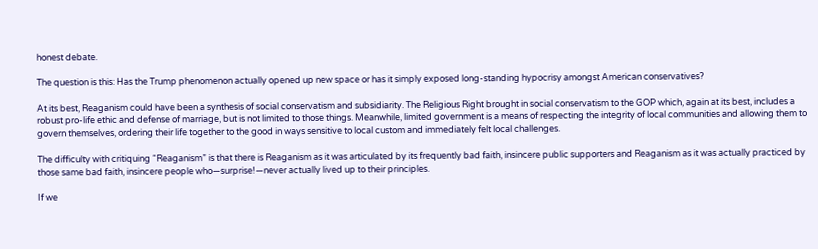honest debate.

The question is this: Has the Trump phenomenon actually opened up new space or has it simply exposed long-standing hypocrisy amongst American conservatives?

At its best, Reaganism could have been a synthesis of social conservatism and subsidiarity. The Religious Right brought in social conservatism to the GOP which, again at its best, includes a robust pro-life ethic and defense of marriage, but is not limited to those things. Meanwhile, limited government is a means of respecting the integrity of local communities and allowing them to govern themselves, ordering their life together to the good in ways sensitive to local custom and immediately felt local challenges.

The difficulty with critiquing “Reaganism” is that there is Reaganism as it was articulated by its frequently bad faith, insincere public supporters and Reaganism as it was actually practiced by those same bad faith, insincere people who—surprise!—never actually lived up to their principles.

If we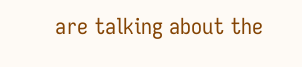are talking about the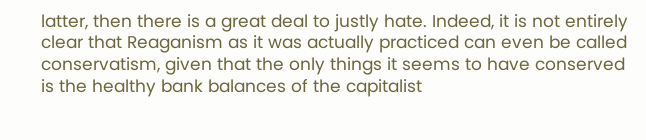latter, then there is a great deal to justly hate. Indeed, it is not entirely clear that Reaganism as it was actually practiced can even be called conservatism, given that the only things it seems to have conserved is the healthy bank balances of the capitalist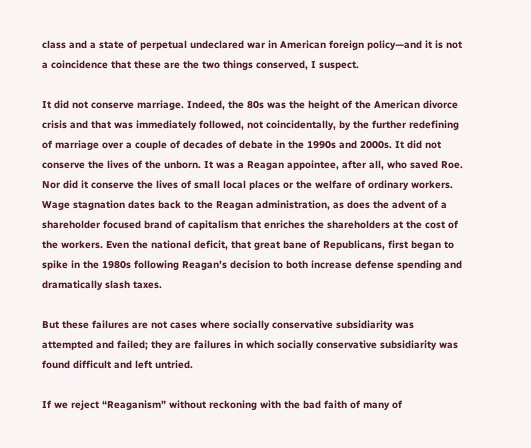class and a state of perpetual undeclared war in American foreign policy—and it is not a coincidence that these are the two things conserved, I suspect.

It did not conserve marriage. Indeed, the 80s was the height of the American divorce crisis and that was immediately followed, not coincidentally, by the further redefining of marriage over a couple of decades of debate in the 1990s and 2000s. It did not conserve the lives of the unborn. It was a Reagan appointee, after all, who saved Roe. Nor did it conserve the lives of small local places or the welfare of ordinary workers. Wage stagnation dates back to the Reagan administration, as does the advent of a shareholder focused brand of capitalism that enriches the shareholders at the cost of the workers. Even the national deficit, that great bane of Republicans, first began to spike in the 1980s following Reagan’s decision to both increase defense spending and dramatically slash taxes.

But these failures are not cases where socially conservative subsidiarity was attempted and failed; they are failures in which socially conservative subsidiarity was found difficult and left untried.

If we reject “Reaganism” without reckoning with the bad faith of many of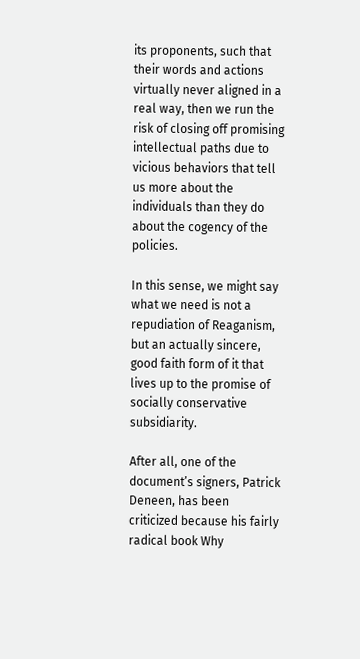its proponents, such that their words and actions virtually never aligned in a real way, then we run the risk of closing off promising intellectual paths due to vicious behaviors that tell us more about the individuals than they do about the cogency of the policies.

In this sense, we might say what we need is not a repudiation of Reaganism, but an actually sincere, good faith form of it that lives up to the promise of socially conservative subsidiarity.

After all, one of the document’s signers, Patrick Deneen, has been criticized because his fairly radical book Why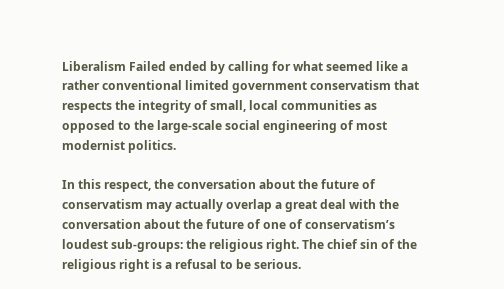Liberalism Failed ended by calling for what seemed like a rather conventional limited government conservatism that respects the integrity of small, local communities as opposed to the large-scale social engineering of most modernist politics.

In this respect, the conversation about the future of conservatism may actually overlap a great deal with the conversation about the future of one of conservatism’s loudest sub-groups: the religious right. The chief sin of the religious right is a refusal to be serious.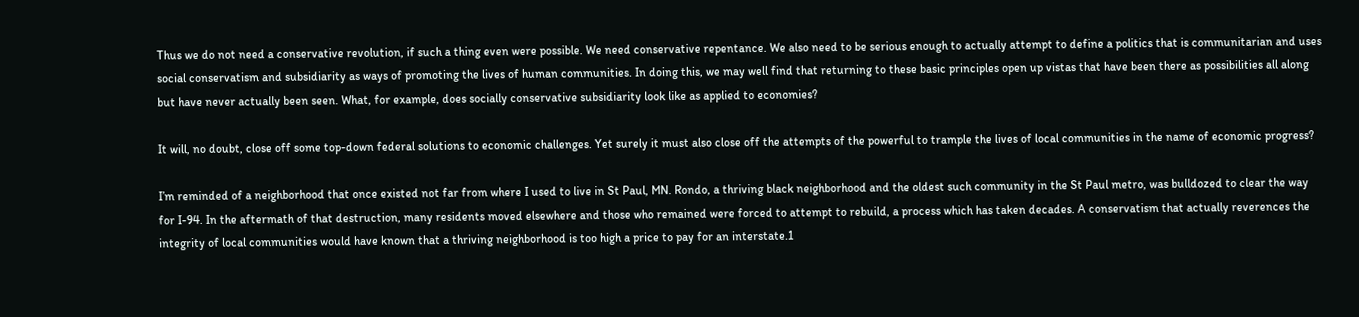Thus we do not need a conservative revolution, if such a thing even were possible. We need conservative repentance. We also need to be serious enough to actually attempt to define a politics that is communitarian and uses social conservatism and subsidiarity as ways of promoting the lives of human communities. In doing this, we may well find that returning to these basic principles open up vistas that have been there as possibilities all along but have never actually been seen. What, for example, does socially conservative subsidiarity look like as applied to economies?

It will, no doubt, close off some top-down federal solutions to economic challenges. Yet surely it must also close off the attempts of the powerful to trample the lives of local communities in the name of economic progress?

I’m reminded of a neighborhood that once existed not far from where I used to live in St Paul, MN. Rondo, a thriving black neighborhood and the oldest such community in the St Paul metro, was bulldozed to clear the way for I-94. In the aftermath of that destruction, many residents moved elsewhere and those who remained were forced to attempt to rebuild, a process which has taken decades. A conservatism that actually reverences the integrity of local communities would have known that a thriving neighborhood is too high a price to pay for an interstate.1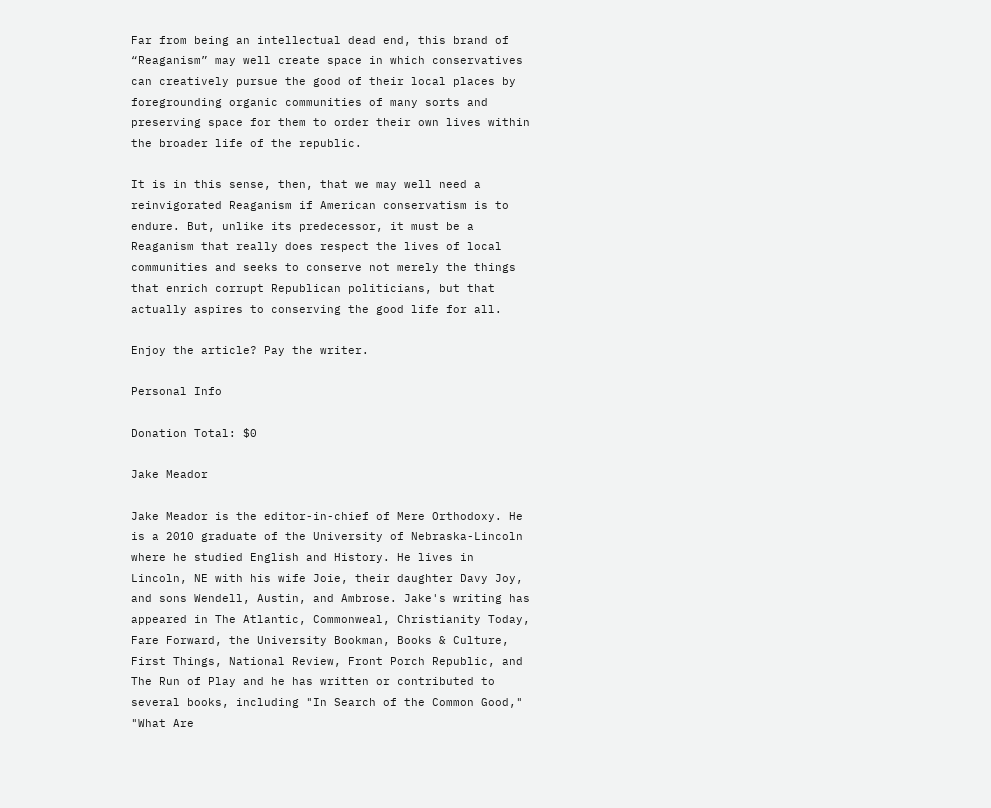Far from being an intellectual dead end, this brand of “Reaganism” may well create space in which conservatives can creatively pursue the good of their local places by foregrounding organic communities of many sorts and preserving space for them to order their own lives within the broader life of the republic.

It is in this sense, then, that we may well need a reinvigorated Reaganism if American conservatism is to endure. But, unlike its predecessor, it must be a Reaganism that really does respect the lives of local communities and seeks to conserve not merely the things that enrich corrupt Republican politicians, but that actually aspires to conserving the good life for all.

Enjoy the article? Pay the writer.

Personal Info

Donation Total: $0

Jake Meador

Jake Meador is the editor-in-chief of Mere Orthodoxy. He is a 2010 graduate of the University of Nebraska-Lincoln where he studied English and History. He lives in Lincoln, NE with his wife Joie, their daughter Davy Joy, and sons Wendell, Austin, and Ambrose. Jake's writing has appeared in The Atlantic, Commonweal, Christianity Today, Fare Forward, the University Bookman, Books & Culture, First Things, National Review, Front Porch Republic, and The Run of Play and he has written or contributed to several books, including "In Search of the Common Good," "What Are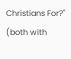Christians For?" (both with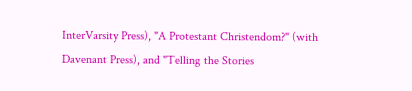InterVarsity Press), "A Protestant Christendom?" (with Davenant Press), and "Telling the Stories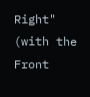Right" (with the Front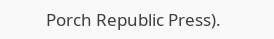Porch Republic Press).